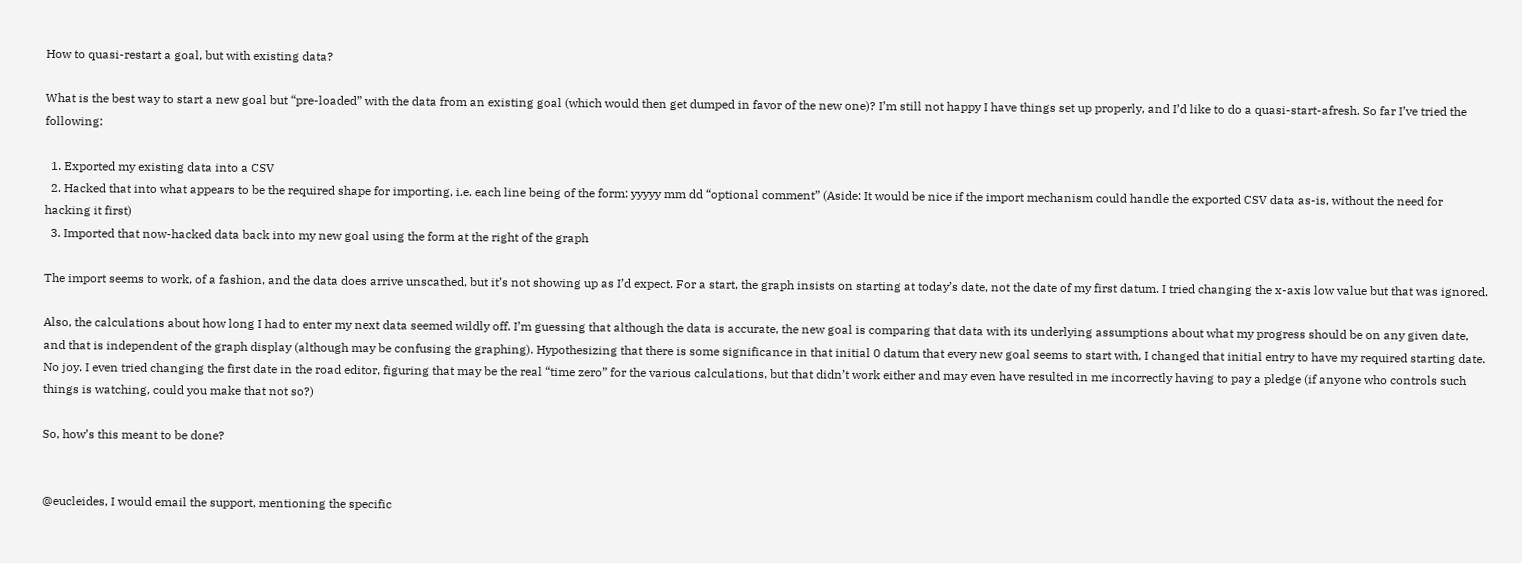How to quasi-restart a goal, but with existing data?

What is the best way to start a new goal but “pre-loaded” with the data from an existing goal (which would then get dumped in favor of the new one)? I’m still not happy I have things set up properly, and I’d like to do a quasi-start-afresh. So far I’ve tried the following:

  1. Exported my existing data into a CSV
  2. Hacked that into what appears to be the required shape for importing, i.e. each line being of the form: yyyyy mm dd “optional comment” (Aside: It would be nice if the import mechanism could handle the exported CSV data as-is, without the need for hacking it first)
  3. Imported that now-hacked data back into my new goal using the form at the right of the graph

The import seems to work, of a fashion, and the data does arrive unscathed, but it’s not showing up as I’d expect. For a start, the graph insists on starting at today’s date, not the date of my first datum. I tried changing the x-axis low value but that was ignored.

Also, the calculations about how long I had to enter my next data seemed wildly off. I’m guessing that although the data is accurate, the new goal is comparing that data with its underlying assumptions about what my progress should be on any given date, and that is independent of the graph display (although may be confusing the graphing). Hypothesizing that there is some significance in that initial 0 datum that every new goal seems to start with, I changed that initial entry to have my required starting date. No joy. I even tried changing the first date in the road editor, figuring that may be the real “time zero” for the various calculations, but that didn’t work either and may even have resulted in me incorrectly having to pay a pledge (if anyone who controls such things is watching, could you make that not so?)

So, how’s this meant to be done?


@eucleides, I would email the support, mentioning the specific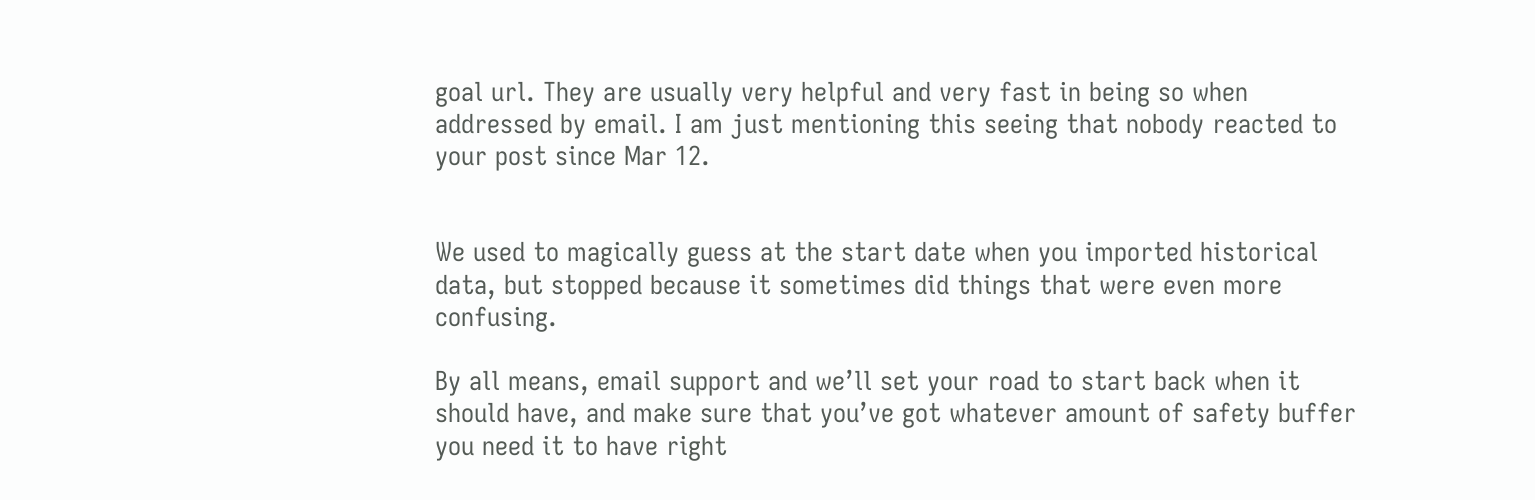goal url. They are usually very helpful and very fast in being so when addressed by email. I am just mentioning this seeing that nobody reacted to your post since Mar 12.


We used to magically guess at the start date when you imported historical data, but stopped because it sometimes did things that were even more confusing.

By all means, email support and we’ll set your road to start back when it should have, and make sure that you’ve got whatever amount of safety buffer you need it to have right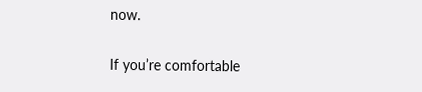now.

If you’re comfortable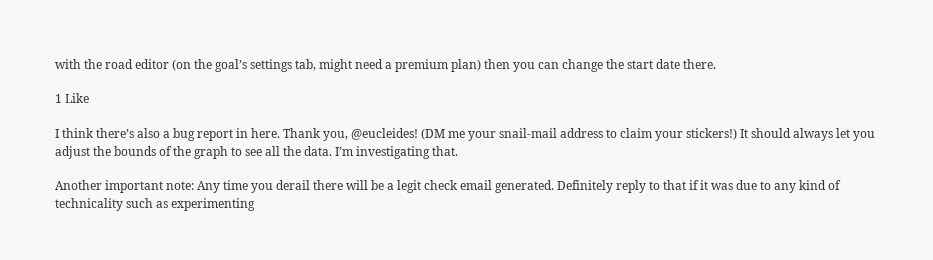with the road editor (on the goal’s settings tab, might need a premium plan) then you can change the start date there.

1 Like

I think there’s also a bug report in here. Thank you, @eucleides! (DM me your snail-mail address to claim your stickers!) It should always let you adjust the bounds of the graph to see all the data. I’m investigating that.

Another important note: Any time you derail there will be a legit check email generated. Definitely reply to that if it was due to any kind of technicality such as experimenting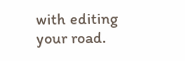with editing your road.